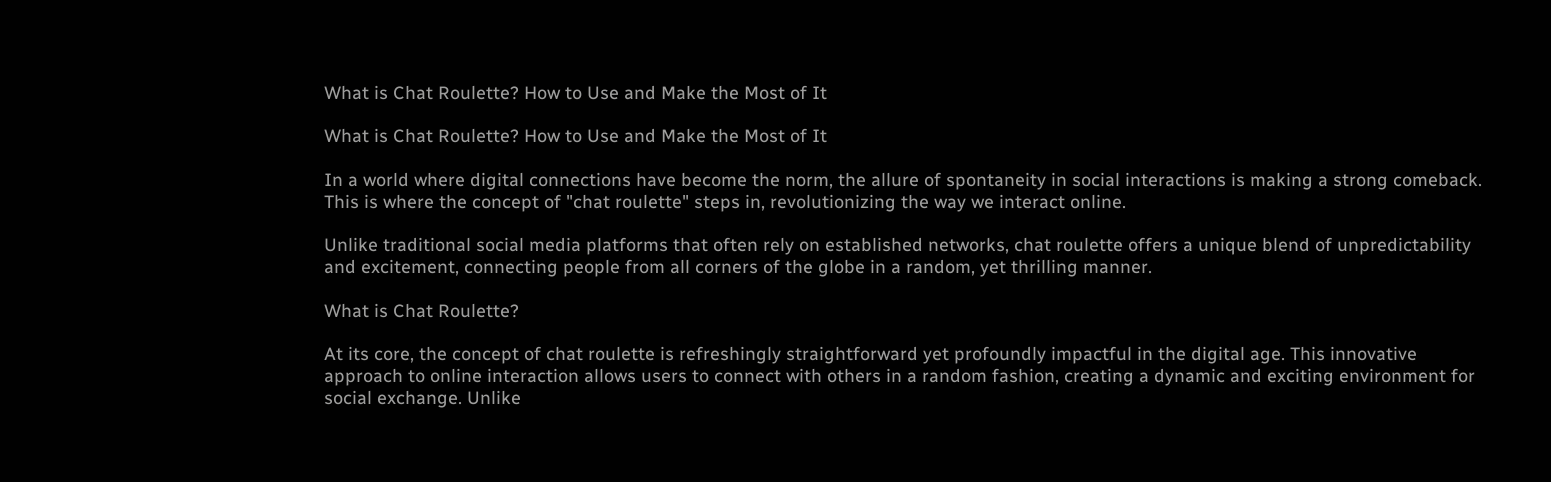What is Chat Roulette? How to Use and Make the Most of It

What is Chat Roulette? How to Use and Make the Most of It

In a world where digital connections have become the norm, the allure of spontaneity in social interactions is making a strong comeback. This is where the concept of "chat roulette" steps in, revolutionizing the way we interact online.

Unlike traditional social media platforms that often rely on established networks, chat roulette offers a unique blend of unpredictability and excitement, connecting people from all corners of the globe in a random, yet thrilling manner.

What is Chat Roulette?

At its core, the concept of chat roulette is refreshingly straightforward yet profoundly impactful in the digital age. This innovative approach to online interaction allows users to connect with others in a random fashion, creating a dynamic and exciting environment for social exchange. Unlike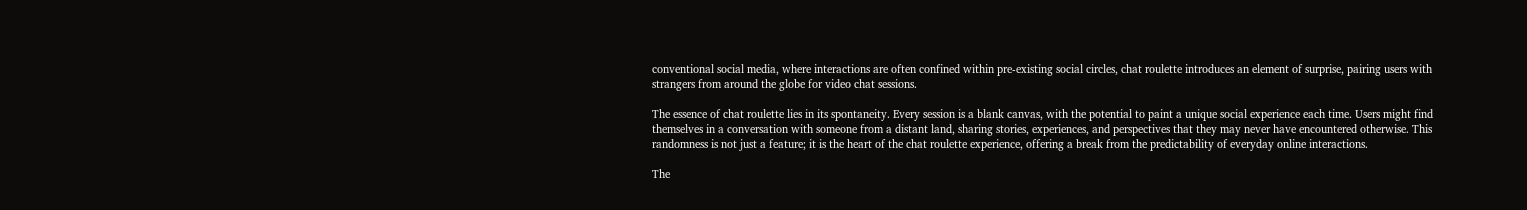conventional social media, where interactions are often confined within pre-existing social circles, chat roulette introduces an element of surprise, pairing users with strangers from around the globe for video chat sessions.

The essence of chat roulette lies in its spontaneity. Every session is a blank canvas, with the potential to paint a unique social experience each time. Users might find themselves in a conversation with someone from a distant land, sharing stories, experiences, and perspectives that they may never have encountered otherwise. This randomness is not just a feature; it is the heart of the chat roulette experience, offering a break from the predictability of everyday online interactions.

The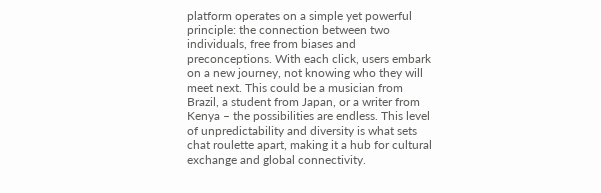platform operates on a simple yet powerful principle: the connection between two individuals, free from biases and preconceptions. With each click, users embark on a new journey, not knowing who they will meet next. This could be a musician from Brazil, a student from Japan, or a writer from Kenya – the possibilities are endless. This level of unpredictability and diversity is what sets chat roulette apart, making it a hub for cultural exchange and global connectivity.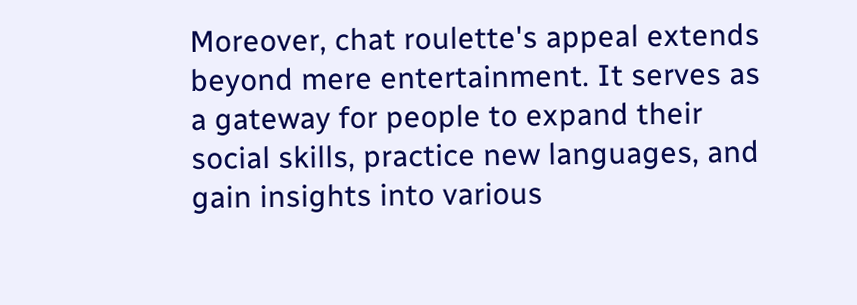Moreover, chat roulette's appeal extends beyond mere entertainment. It serves as a gateway for people to expand their social skills, practice new languages, and gain insights into various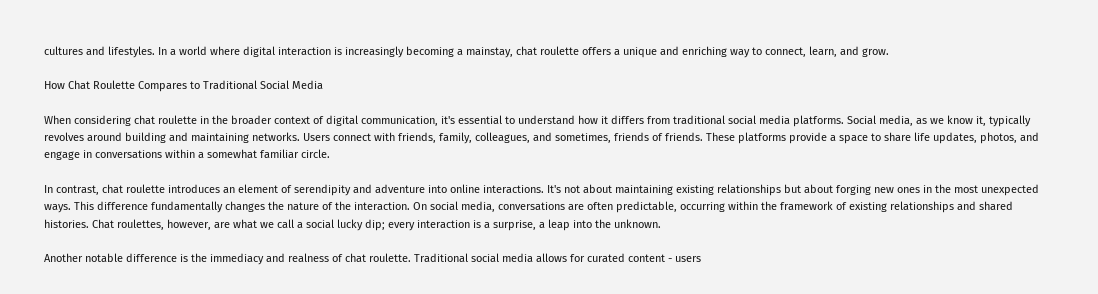cultures and lifestyles. In a world where digital interaction is increasingly becoming a mainstay, chat roulette offers a unique and enriching way to connect, learn, and grow.

How Chat Roulette Compares to Traditional Social Media

When considering chat roulette in the broader context of digital communication, it's essential to understand how it differs from traditional social media platforms. Social media, as we know it, typically revolves around building and maintaining networks. Users connect with friends, family, colleagues, and sometimes, friends of friends. These platforms provide a space to share life updates, photos, and engage in conversations within a somewhat familiar circle.

In contrast, chat roulette introduces an element of serendipity and adventure into online interactions. It's not about maintaining existing relationships but about forging new ones in the most unexpected ways. This difference fundamentally changes the nature of the interaction. On social media, conversations are often predictable, occurring within the framework of existing relationships and shared histories. Chat roulettes, however, are what we call a social lucky dip; every interaction is a surprise, a leap into the unknown.

Another notable difference is the immediacy and realness of chat roulette. Traditional social media allows for curated content - users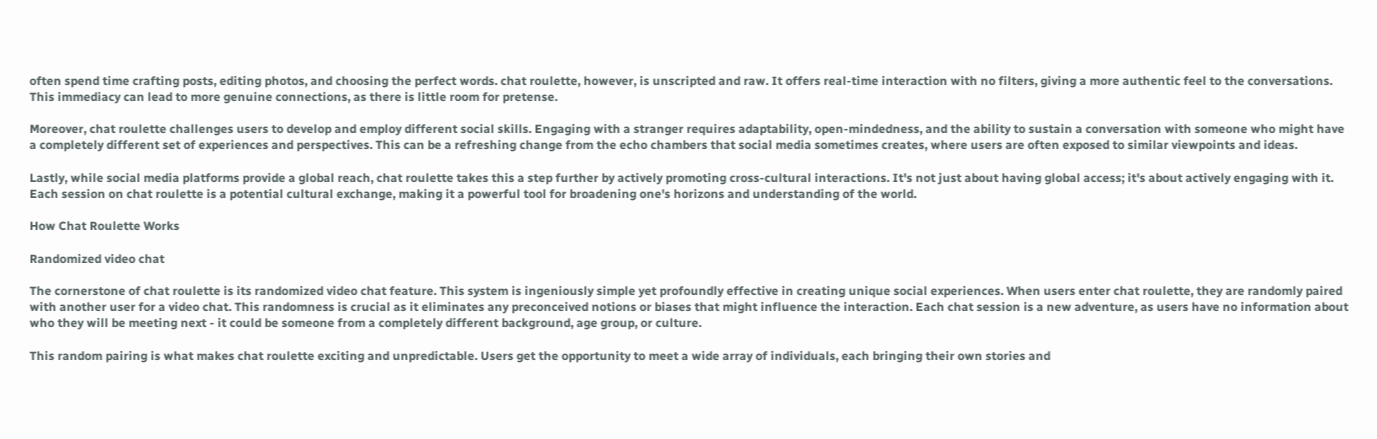often spend time crafting posts, editing photos, and choosing the perfect words. chat roulette, however, is unscripted and raw. It offers real-time interaction with no filters, giving a more authentic feel to the conversations. This immediacy can lead to more genuine connections, as there is little room for pretense.

Moreover, chat roulette challenges users to develop and employ different social skills. Engaging with a stranger requires adaptability, open-mindedness, and the ability to sustain a conversation with someone who might have a completely different set of experiences and perspectives. This can be a refreshing change from the echo chambers that social media sometimes creates, where users are often exposed to similar viewpoints and ideas.

Lastly, while social media platforms provide a global reach, chat roulette takes this a step further by actively promoting cross-cultural interactions. It's not just about having global access; it's about actively engaging with it. Each session on chat roulette is a potential cultural exchange, making it a powerful tool for broadening one's horizons and understanding of the world.

How Chat Roulette Works

Randomized video chat

The cornerstone of chat roulette is its randomized video chat feature. This system is ingeniously simple yet profoundly effective in creating unique social experiences. When users enter chat roulette, they are randomly paired with another user for a video chat. This randomness is crucial as it eliminates any preconceived notions or biases that might influence the interaction. Each chat session is a new adventure, as users have no information about who they will be meeting next - it could be someone from a completely different background, age group, or culture.

This random pairing is what makes chat roulette exciting and unpredictable. Users get the opportunity to meet a wide array of individuals, each bringing their own stories and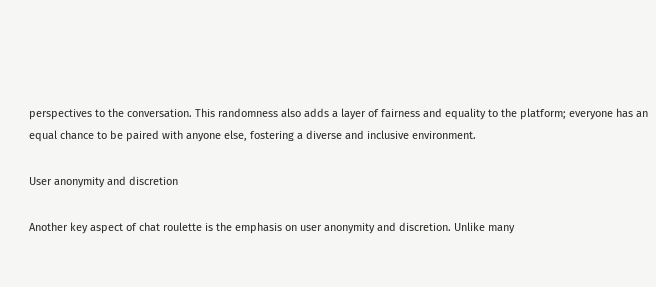perspectives to the conversation. This randomness also adds a layer of fairness and equality to the platform; everyone has an equal chance to be paired with anyone else, fostering a diverse and inclusive environment.

User anonymity and discretion

Another key aspect of chat roulette is the emphasis on user anonymity and discretion. Unlike many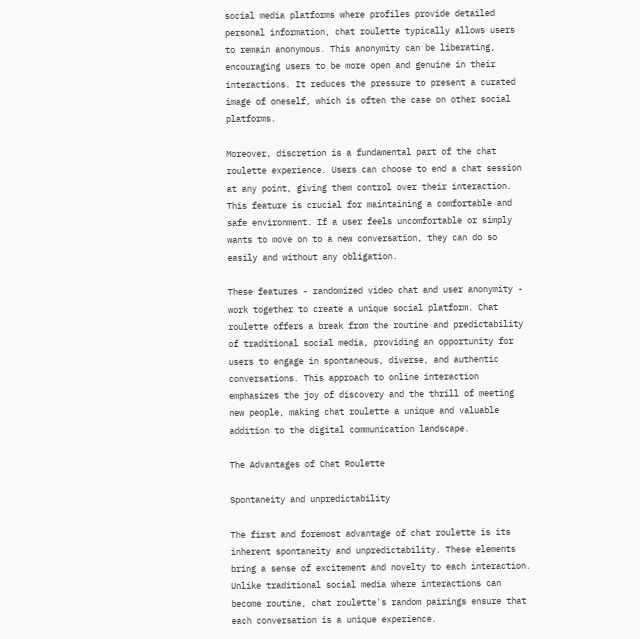social media platforms where profiles provide detailed personal information, chat roulette typically allows users to remain anonymous. This anonymity can be liberating, encouraging users to be more open and genuine in their interactions. It reduces the pressure to present a curated image of oneself, which is often the case on other social platforms.

Moreover, discretion is a fundamental part of the chat roulette experience. Users can choose to end a chat session at any point, giving them control over their interaction. This feature is crucial for maintaining a comfortable and safe environment. If a user feels uncomfortable or simply wants to move on to a new conversation, they can do so easily and without any obligation.

These features - randomized video chat and user anonymity - work together to create a unique social platform. Chat roulette offers a break from the routine and predictability of traditional social media, providing an opportunity for users to engage in spontaneous, diverse, and authentic conversations. This approach to online interaction emphasizes the joy of discovery and the thrill of meeting new people, making chat roulette a unique and valuable addition to the digital communication landscape.

The Advantages of Chat Roulette

Spontaneity and unpredictability

The first and foremost advantage of chat roulette is its inherent spontaneity and unpredictability. These elements bring a sense of excitement and novelty to each interaction. Unlike traditional social media where interactions can become routine, chat roulette's random pairings ensure that each conversation is a unique experience.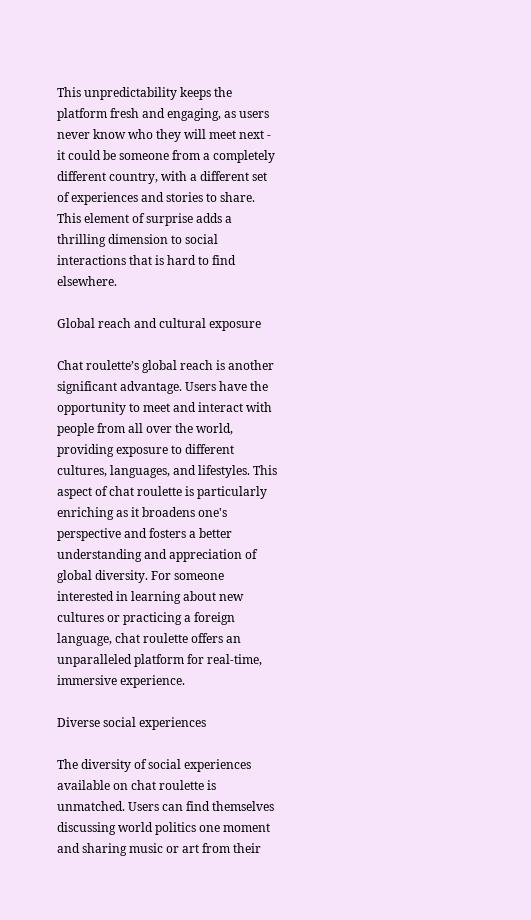This unpredictability keeps the platform fresh and engaging, as users never know who they will meet next - it could be someone from a completely different country, with a different set of experiences and stories to share. This element of surprise adds a thrilling dimension to social interactions that is hard to find elsewhere.

Global reach and cultural exposure

Chat roulette’s global reach is another significant advantage. Users have the opportunity to meet and interact with people from all over the world, providing exposure to different cultures, languages, and lifestyles. This aspect of chat roulette is particularly enriching as it broadens one's perspective and fosters a better understanding and appreciation of global diversity. For someone interested in learning about new cultures or practicing a foreign language, chat roulette offers an unparalleled platform for real-time, immersive experience.

Diverse social experiences

The diversity of social experiences available on chat roulette is unmatched. Users can find themselves discussing world politics one moment and sharing music or art from their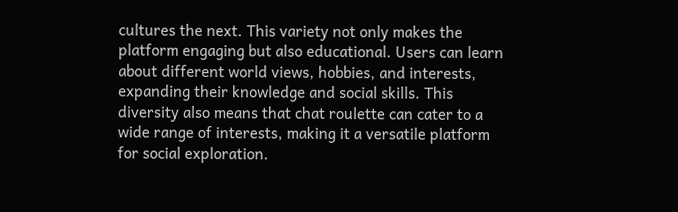cultures the next. This variety not only makes the platform engaging but also educational. Users can learn about different world views, hobbies, and interests, expanding their knowledge and social skills. This diversity also means that chat roulette can cater to a wide range of interests, making it a versatile platform for social exploration.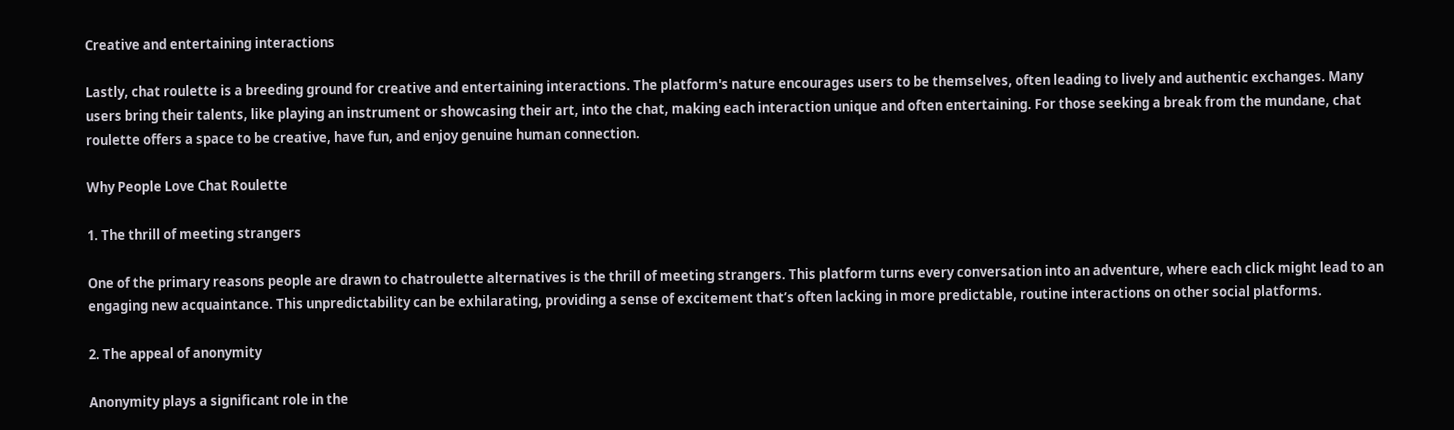Creative and entertaining interactions

Lastly, chat roulette is a breeding ground for creative and entertaining interactions. The platform's nature encourages users to be themselves, often leading to lively and authentic exchanges. Many users bring their talents, like playing an instrument or showcasing their art, into the chat, making each interaction unique and often entertaining. For those seeking a break from the mundane, chat roulette offers a space to be creative, have fun, and enjoy genuine human connection.

Why People Love Chat Roulette

1. The thrill of meeting strangers

One of the primary reasons people are drawn to chatroulette alternatives is the thrill of meeting strangers. This platform turns every conversation into an adventure, where each click might lead to an engaging new acquaintance. This unpredictability can be exhilarating, providing a sense of excitement that’s often lacking in more predictable, routine interactions on other social platforms.

2. The appeal of anonymity

Anonymity plays a significant role in the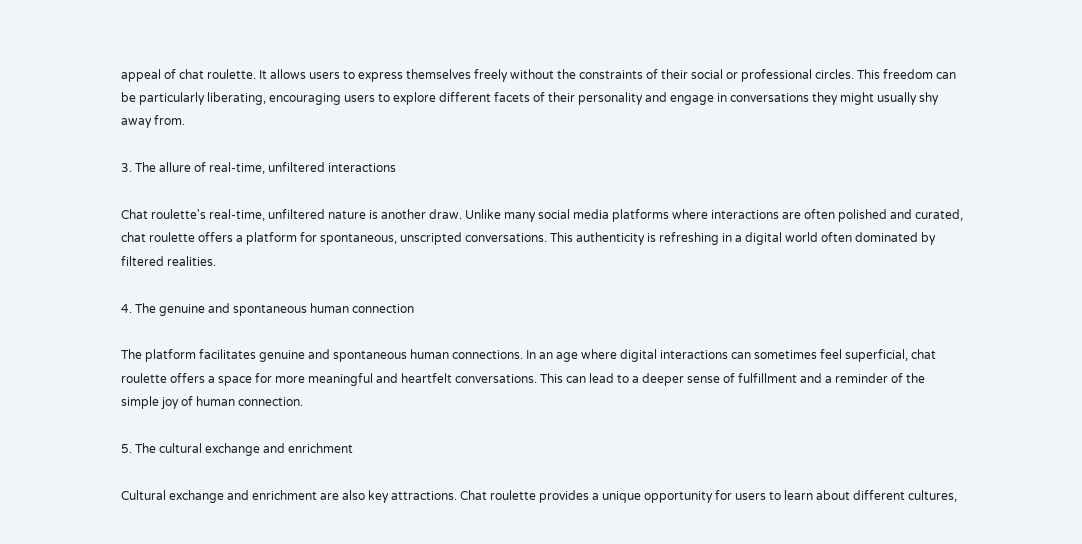appeal of chat roulette. It allows users to express themselves freely without the constraints of their social or professional circles. This freedom can be particularly liberating, encouraging users to explore different facets of their personality and engage in conversations they might usually shy away from.

3. The allure of real-time, unfiltered interactions

Chat roulette's real-time, unfiltered nature is another draw. Unlike many social media platforms where interactions are often polished and curated, chat roulette offers a platform for spontaneous, unscripted conversations. This authenticity is refreshing in a digital world often dominated by filtered realities.

4. The genuine and spontaneous human connection

The platform facilitates genuine and spontaneous human connections. In an age where digital interactions can sometimes feel superficial, chat roulette offers a space for more meaningful and heartfelt conversations. This can lead to a deeper sense of fulfillment and a reminder of the simple joy of human connection.

5. The cultural exchange and enrichment

Cultural exchange and enrichment are also key attractions. Chat roulette provides a unique opportunity for users to learn about different cultures,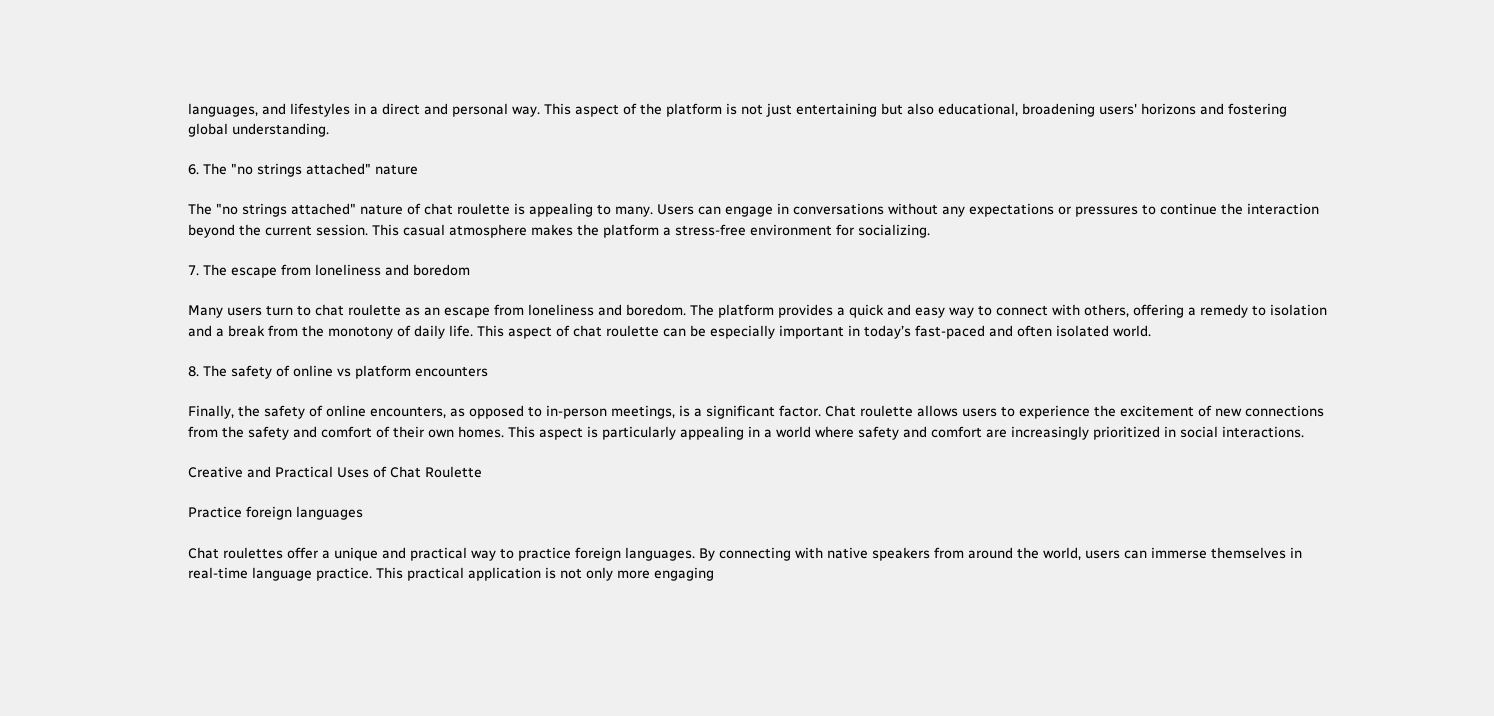languages, and lifestyles in a direct and personal way. This aspect of the platform is not just entertaining but also educational, broadening users' horizons and fostering global understanding.

6. The "no strings attached" nature

The "no strings attached" nature of chat roulette is appealing to many. Users can engage in conversations without any expectations or pressures to continue the interaction beyond the current session. This casual atmosphere makes the platform a stress-free environment for socializing.

7. The escape from loneliness and boredom

Many users turn to chat roulette as an escape from loneliness and boredom. The platform provides a quick and easy way to connect with others, offering a remedy to isolation and a break from the monotony of daily life. This aspect of chat roulette can be especially important in today’s fast-paced and often isolated world.

8. The safety of online vs platform encounters

Finally, the safety of online encounters, as opposed to in-person meetings, is a significant factor. Chat roulette allows users to experience the excitement of new connections from the safety and comfort of their own homes. This aspect is particularly appealing in a world where safety and comfort are increasingly prioritized in social interactions.

Creative and Practical Uses of Chat Roulette

Practice foreign languages

Chat roulettes offer a unique and practical way to practice foreign languages. By connecting with native speakers from around the world, users can immerse themselves in real-time language practice. This practical application is not only more engaging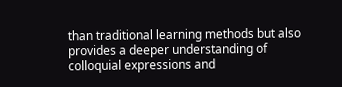than traditional learning methods but also provides a deeper understanding of colloquial expressions and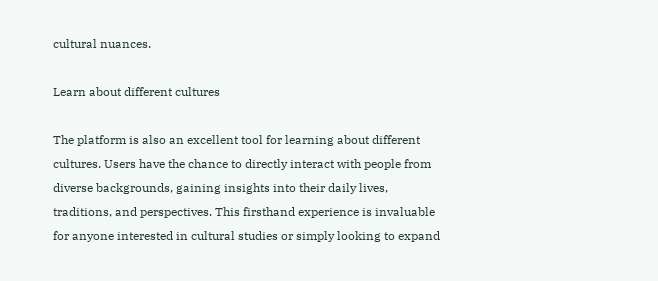cultural nuances.

Learn about different cultures

The platform is also an excellent tool for learning about different cultures. Users have the chance to directly interact with people from diverse backgrounds, gaining insights into their daily lives, traditions, and perspectives. This firsthand experience is invaluable for anyone interested in cultural studies or simply looking to expand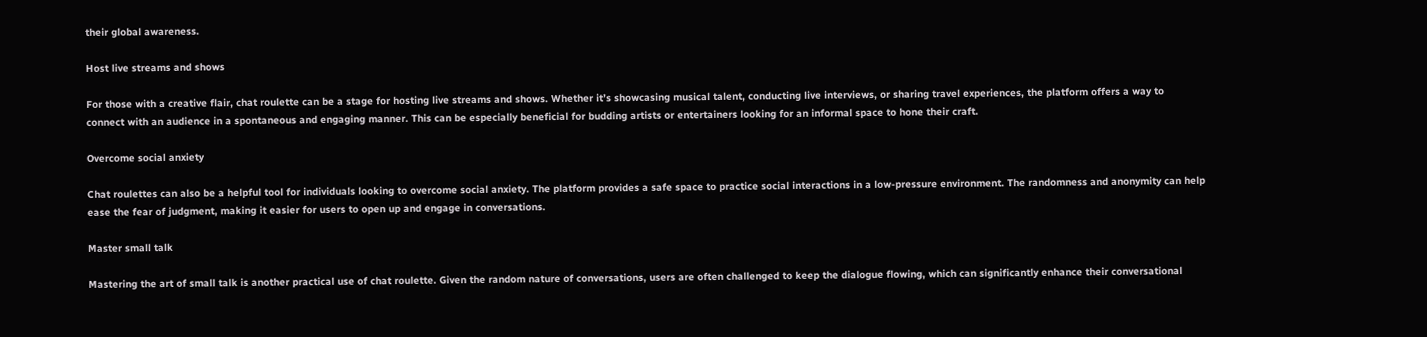their global awareness.

Host live streams and shows

For those with a creative flair, chat roulette can be a stage for hosting live streams and shows. Whether it’s showcasing musical talent, conducting live interviews, or sharing travel experiences, the platform offers a way to connect with an audience in a spontaneous and engaging manner. This can be especially beneficial for budding artists or entertainers looking for an informal space to hone their craft.

Overcome social anxiety

Chat roulettes can also be a helpful tool for individuals looking to overcome social anxiety. The platform provides a safe space to practice social interactions in a low-pressure environment. The randomness and anonymity can help ease the fear of judgment, making it easier for users to open up and engage in conversations.

Master small talk

Mastering the art of small talk is another practical use of chat roulette. Given the random nature of conversations, users are often challenged to keep the dialogue flowing, which can significantly enhance their conversational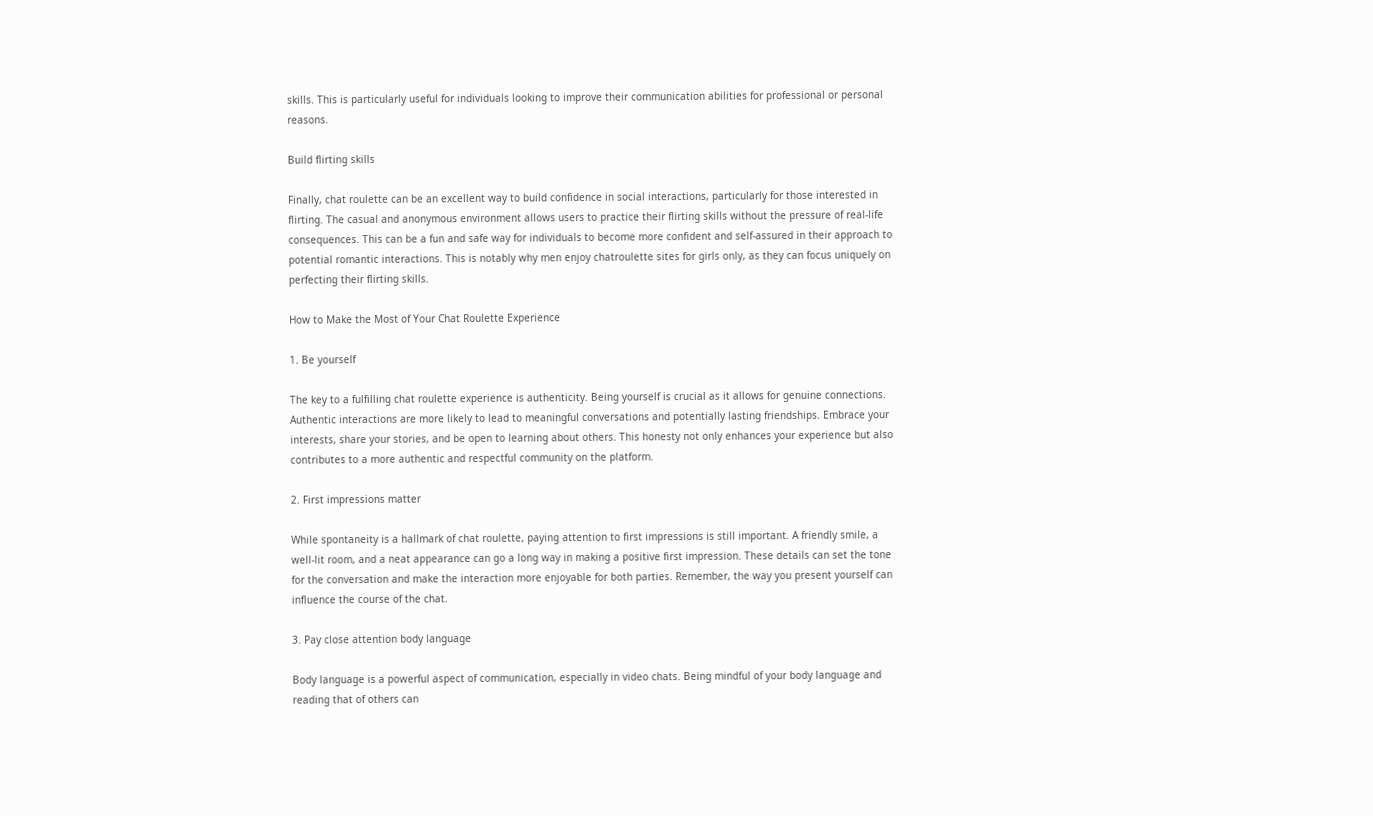skills. This is particularly useful for individuals looking to improve their communication abilities for professional or personal reasons.

Build flirting skills

Finally, chat roulette can be an excellent way to build confidence in social interactions, particularly for those interested in flirting. The casual and anonymous environment allows users to practice their flirting skills without the pressure of real-life consequences. This can be a fun and safe way for individuals to become more confident and self-assured in their approach to potential romantic interactions. This is notably why men enjoy chatroulette sites for girls only, as they can focus uniquely on perfecting their flirting skills.

How to Make the Most of Your Chat Roulette Experience

1. Be yourself

The key to a fulfilling chat roulette experience is authenticity. Being yourself is crucial as it allows for genuine connections. Authentic interactions are more likely to lead to meaningful conversations and potentially lasting friendships. Embrace your interests, share your stories, and be open to learning about others. This honesty not only enhances your experience but also contributes to a more authentic and respectful community on the platform.

2. First impressions matter

While spontaneity is a hallmark of chat roulette, paying attention to first impressions is still important. A friendly smile, a well-lit room, and a neat appearance can go a long way in making a positive first impression. These details can set the tone for the conversation and make the interaction more enjoyable for both parties. Remember, the way you present yourself can influence the course of the chat.

3. Pay close attention body language

Body language is a powerful aspect of communication, especially in video chats. Being mindful of your body language and reading that of others can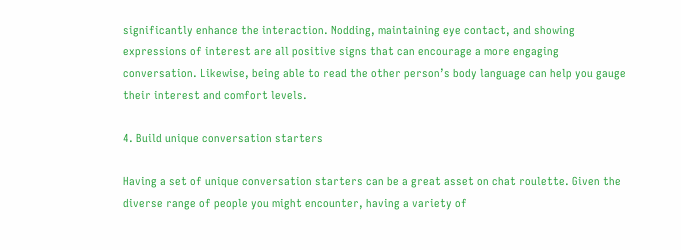significantly enhance the interaction. Nodding, maintaining eye contact, and showing expressions of interest are all positive signs that can encourage a more engaging conversation. Likewise, being able to read the other person’s body language can help you gauge their interest and comfort levels.

4. Build unique conversation starters

Having a set of unique conversation starters can be a great asset on chat roulette. Given the diverse range of people you might encounter, having a variety of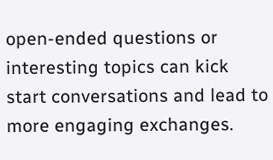open-ended questions or interesting topics can kick start conversations and lead to more engaging exchanges.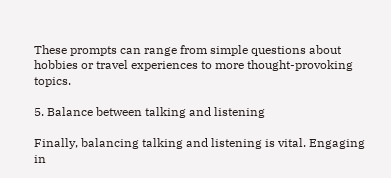These prompts can range from simple questions about hobbies or travel experiences to more thought-provoking topics.

5. Balance between talking and listening

Finally, balancing talking and listening is vital. Engaging in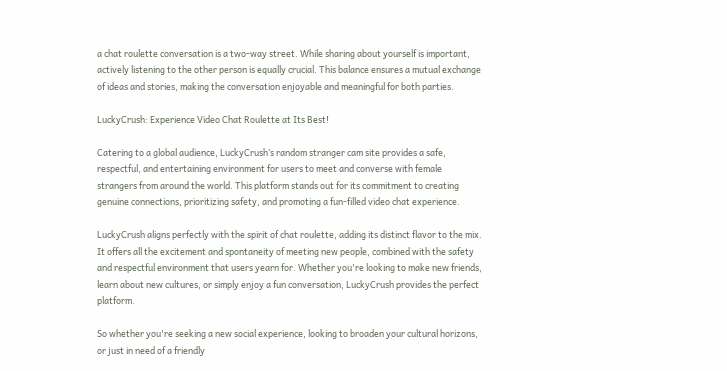a chat roulette conversation is a two-way street. While sharing about yourself is important, actively listening to the other person is equally crucial. This balance ensures a mutual exchange of ideas and stories, making the conversation enjoyable and meaningful for both parties.

LuckyCrush: Experience Video Chat Roulette at Its Best!

Catering to a global audience, LuckyCrush’s random stranger cam site provides a safe, respectful, and entertaining environment for users to meet and converse with female strangers from around the world. This platform stands out for its commitment to creating genuine connections, prioritizing safety, and promoting a fun-filled video chat experience.

LuckyCrush aligns perfectly with the spirit of chat roulette, adding its distinct flavor to the mix. It offers all the excitement and spontaneity of meeting new people, combined with the safety and respectful environment that users yearn for. Whether you're looking to make new friends, learn about new cultures, or simply enjoy a fun conversation, LuckyCrush provides the perfect platform.

So whether you're seeking a new social experience, looking to broaden your cultural horizons, or just in need of a friendly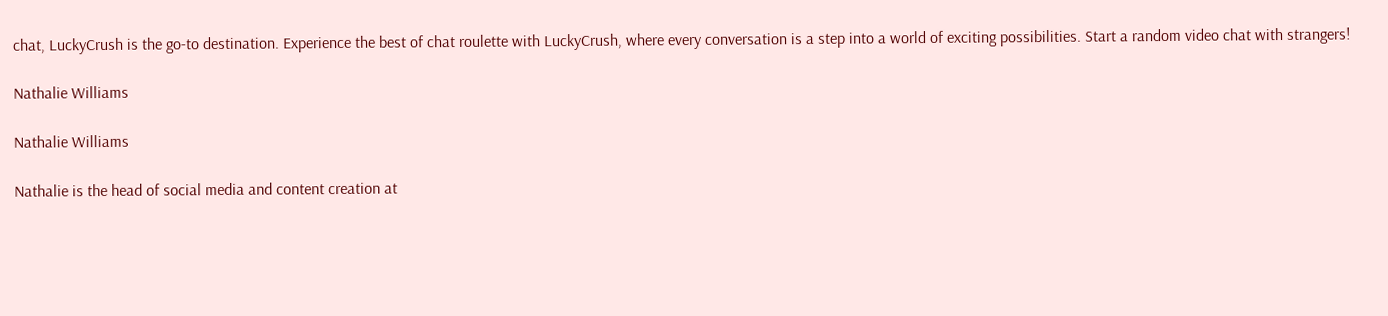chat, LuckyCrush is the go-to destination. Experience the best of chat roulette with LuckyCrush, where every conversation is a step into a world of exciting possibilities. Start a random video chat with strangers!

Nathalie Williams

Nathalie Williams

Nathalie is the head of social media and content creation at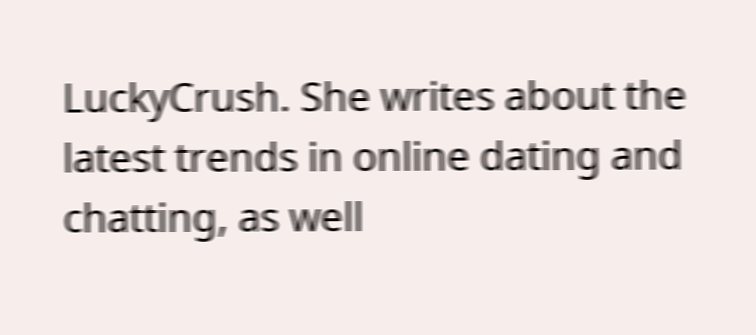LuckyCrush. She writes about the latest trends in online dating and chatting, as well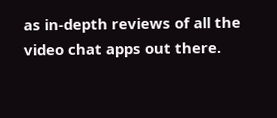as in-depth reviews of all the video chat apps out there.